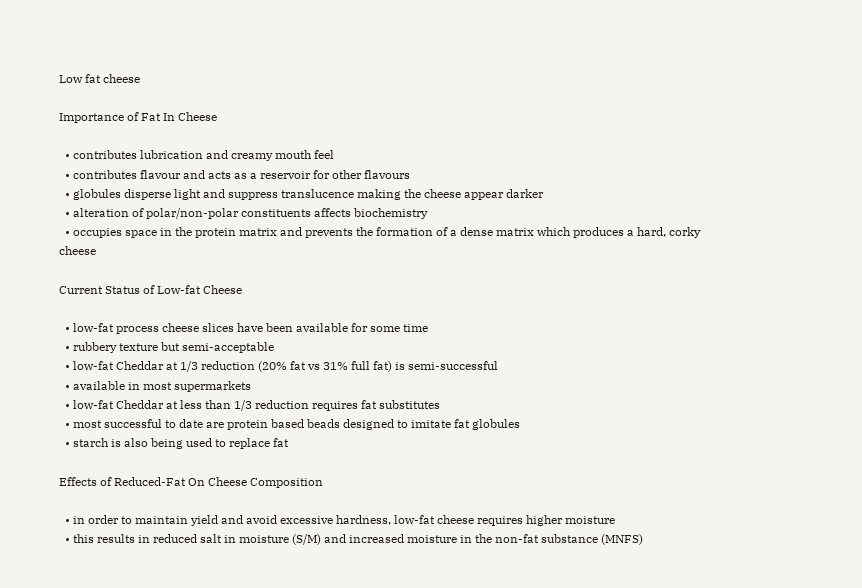Low fat cheese

Importance of Fat In Cheese

  • contributes lubrication and creamy mouth feel
  • contributes flavour and acts as a reservoir for other flavours
  • globules disperse light and suppress translucence making the cheese appear darker
  • alteration of polar/non-polar constituents affects biochemistry
  • occupies space in the protein matrix and prevents the formation of a dense matrix which produces a hard, corky cheese

Current Status of Low-fat Cheese

  • low-fat process cheese slices have been available for some time
  • rubbery texture but semi-acceptable
  • low-fat Cheddar at 1/3 reduction (20% fat vs 31% full fat) is semi-successful
  • available in most supermarkets
  • low-fat Cheddar at less than 1/3 reduction requires fat substitutes
  • most successful to date are protein based beads designed to imitate fat globules
  • starch is also being used to replace fat

Effects of Reduced-Fat On Cheese Composition

  • in order to maintain yield and avoid excessive hardness, low-fat cheese requires higher moisture
  • this results in reduced salt in moisture (S/M) and increased moisture in the non-fat substance (MNFS)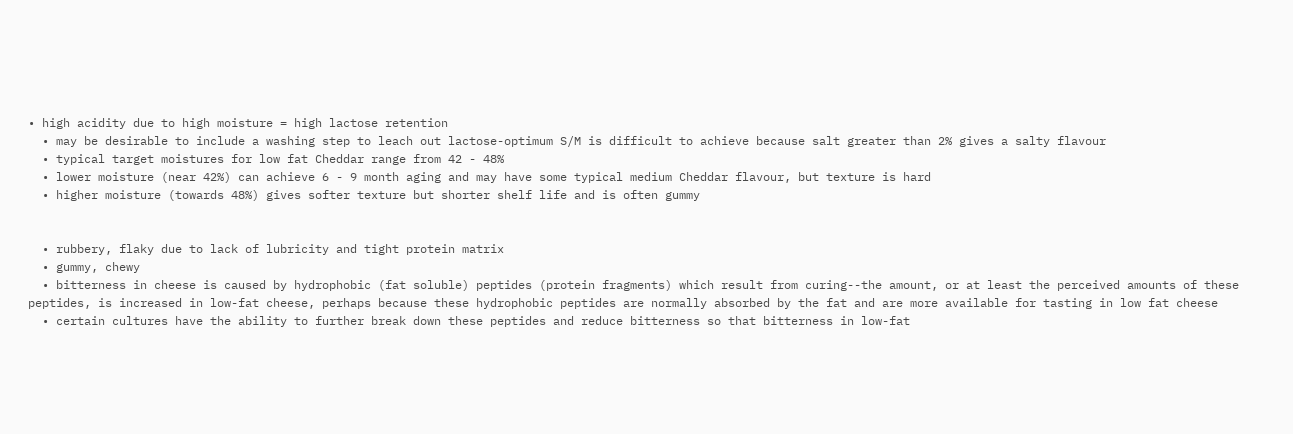• high acidity due to high moisture = high lactose retention
  • may be desirable to include a washing step to leach out lactose-optimum S/M is difficult to achieve because salt greater than 2% gives a salty flavour
  • typical target moistures for low fat Cheddar range from 42 - 48%
  • lower moisture (near 42%) can achieve 6 - 9 month aging and may have some typical medium Cheddar flavour, but texture is hard
  • higher moisture (towards 48%) gives softer texture but shorter shelf life and is often gummy


  • rubbery, flaky due to lack of lubricity and tight protein matrix
  • gummy, chewy
  • bitterness in cheese is caused by hydrophobic (fat soluble) peptides (protein fragments) which result from curing--the amount, or at least the perceived amounts of these peptides, is increased in low-fat cheese, perhaps because these hydrophobic peptides are normally absorbed by the fat and are more available for tasting in low fat cheese
  • certain cultures have the ability to further break down these peptides and reduce bitterness so that bitterness in low-fat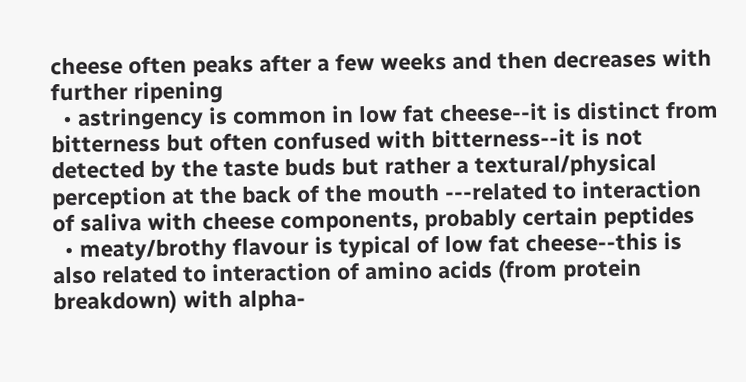cheese often peaks after a few weeks and then decreases with further ripening
  • astringency is common in low fat cheese--it is distinct from bitterness but often confused with bitterness--it is not detected by the taste buds but rather a textural/physical perception at the back of the mouth ---related to interaction of saliva with cheese components, probably certain peptides
  • meaty/brothy flavour is typical of low fat cheese--this is also related to interaction of amino acids (from protein breakdown) with alpha-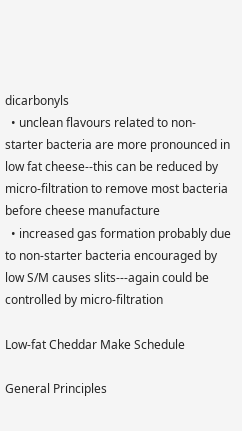dicarbonyls
  • unclean flavours related to non-starter bacteria are more pronounced in low fat cheese--this can be reduced by micro-filtration to remove most bacteria before cheese manufacture
  • increased gas formation probably due to non-starter bacteria encouraged by low S/M causes slits---again could be controlled by micro-filtration

Low-fat Cheddar Make Schedule

General Principles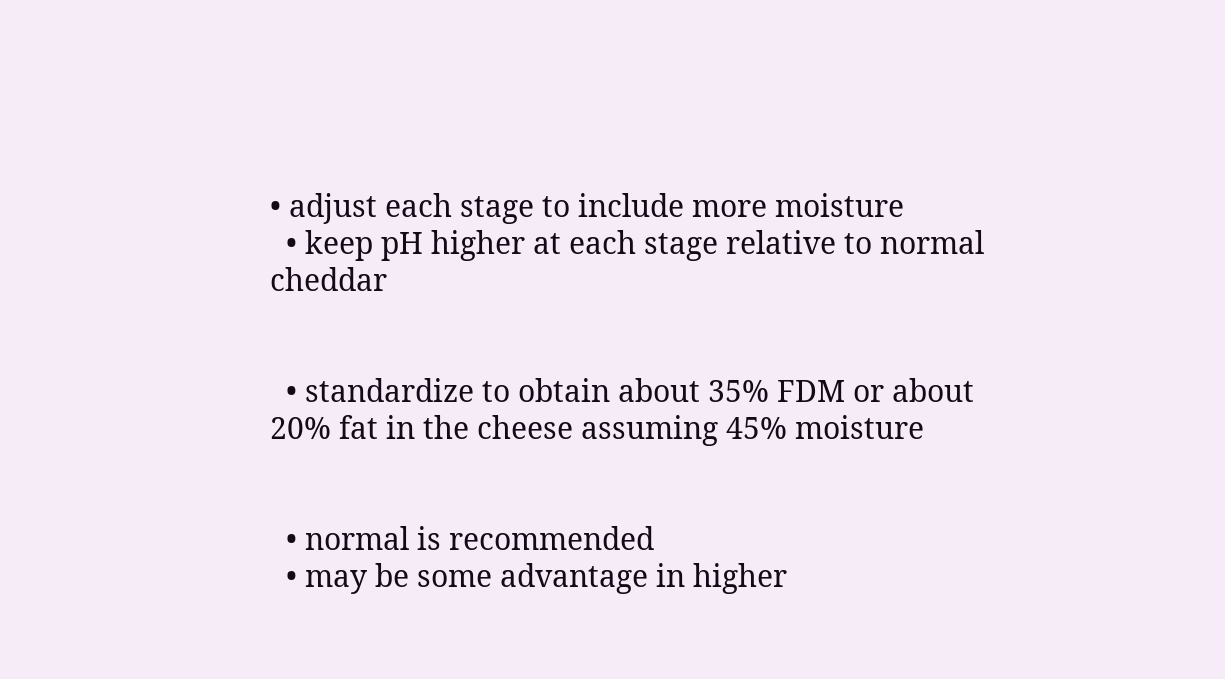• adjust each stage to include more moisture
  • keep pH higher at each stage relative to normal cheddar


  • standardize to obtain about 35% FDM or about 20% fat in the cheese assuming 45% moisture


  • normal is recommended
  • may be some advantage in higher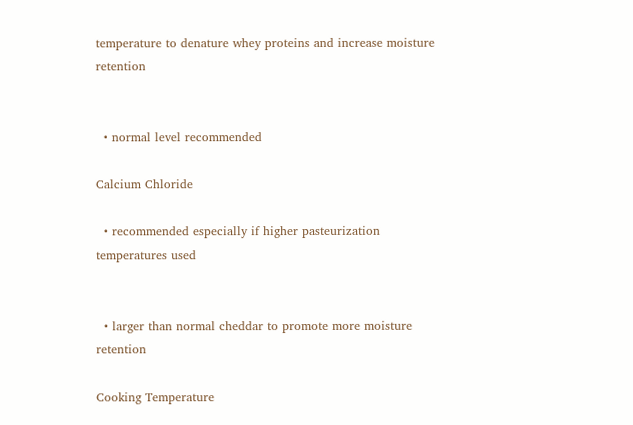temperature to denature whey proteins and increase moisture retention


  • normal level recommended

Calcium Chloride

  • recommended especially if higher pasteurization temperatures used


  • larger than normal cheddar to promote more moisture retention

Cooking Temperature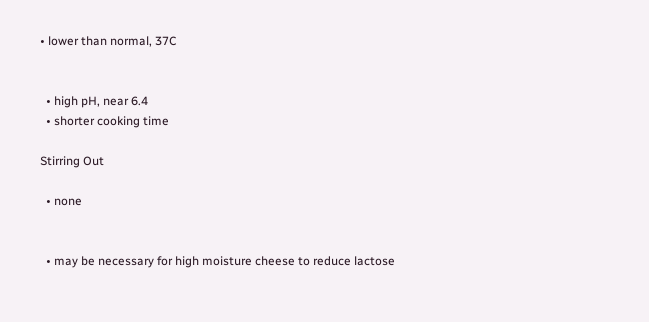• lower than normal, 37C


  • high pH, near 6.4
  • shorter cooking time

Stirring Out

  • none


  • may be necessary for high moisture cheese to reduce lactose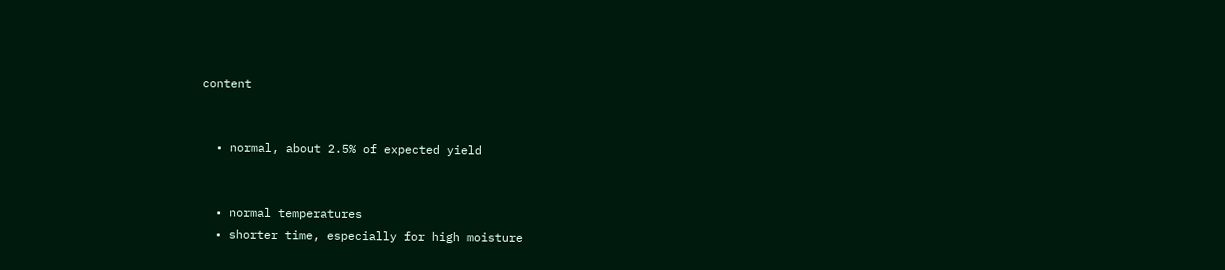content


  • normal, about 2.5% of expected yield


  • normal temperatures
  • shorter time, especially for high moisture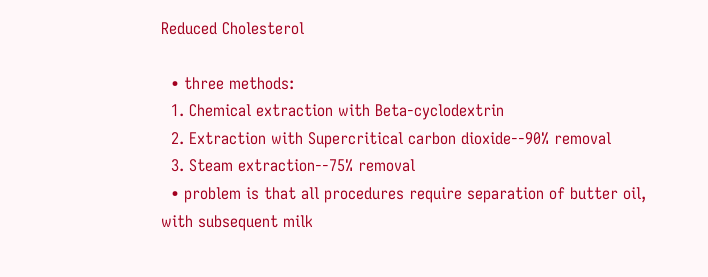Reduced Cholesterol

  • three methods:
  1. Chemical extraction with Beta-cyclodextrin
  2. Extraction with Supercritical carbon dioxide--90% removal
  3. Steam extraction--75% removal
  • problem is that all procedures require separation of butter oil, with subsequent milk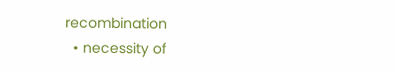recombination
  • necessity of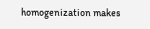homogenization makes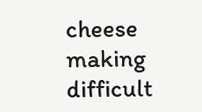cheese making difficult